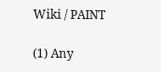Wiki / PAINT

(1) Any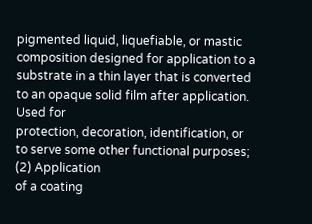pigmented liquid, liquefiable, or mastic composition designed for application to a
substrate in a thin layer that is converted to an opaque solid film after application. Used for
protection, decoration, identification, or to serve some other functional purposes; (2) Application
of a coating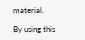material.

By using this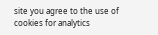site you agree to the use of cookies for analytics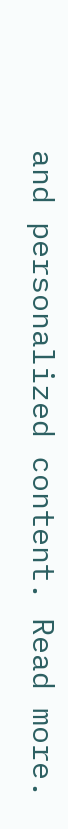and personalized content. Read more.